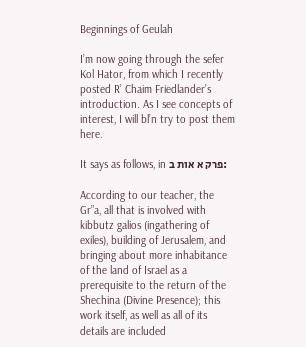Beginnings of Geulah

I’m now going through the sefer Kol Hator, from which I recently posted R’ Chaim Friedlander’s introduction. As I see concepts of interest, I will bl’n try to post them here.

It says as follows, in פרק א אות ב:

According to our teacher, the Gr”a, all that is involved with kibbutz galios (ingathering of exiles), building of Jerusalem, and bringing about more inhabitance of the land of Israel as a prerequisite to the return of the Shechina (Divine Presence); this work itself, as well as all of its details are included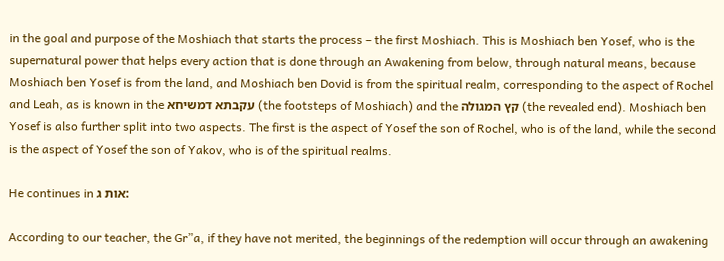in the goal and purpose of the Moshiach that starts the process – the first Moshiach. This is Moshiach ben Yosef, who is the supernatural power that helps every action that is done through an Awakening from below, through natural means, because Moshiach ben Yosef is from the land, and Moshiach ben Dovid is from the spiritual realm, corresponding to the aspect of Rochel and Leah, as is known in the עקבתא דמשיחא (the footsteps of Moshiach) and the קץ המגולה (the revealed end). Moshiach ben Yosef is also further split into two aspects. The first is the aspect of Yosef the son of Rochel, who is of the land, while the second is the aspect of Yosef the son of Yakov, who is of the spiritual realms.

He continues in אות ג:

According to our teacher, the Gr”a, if they have not merited, the beginnings of the redemption will occur through an awakening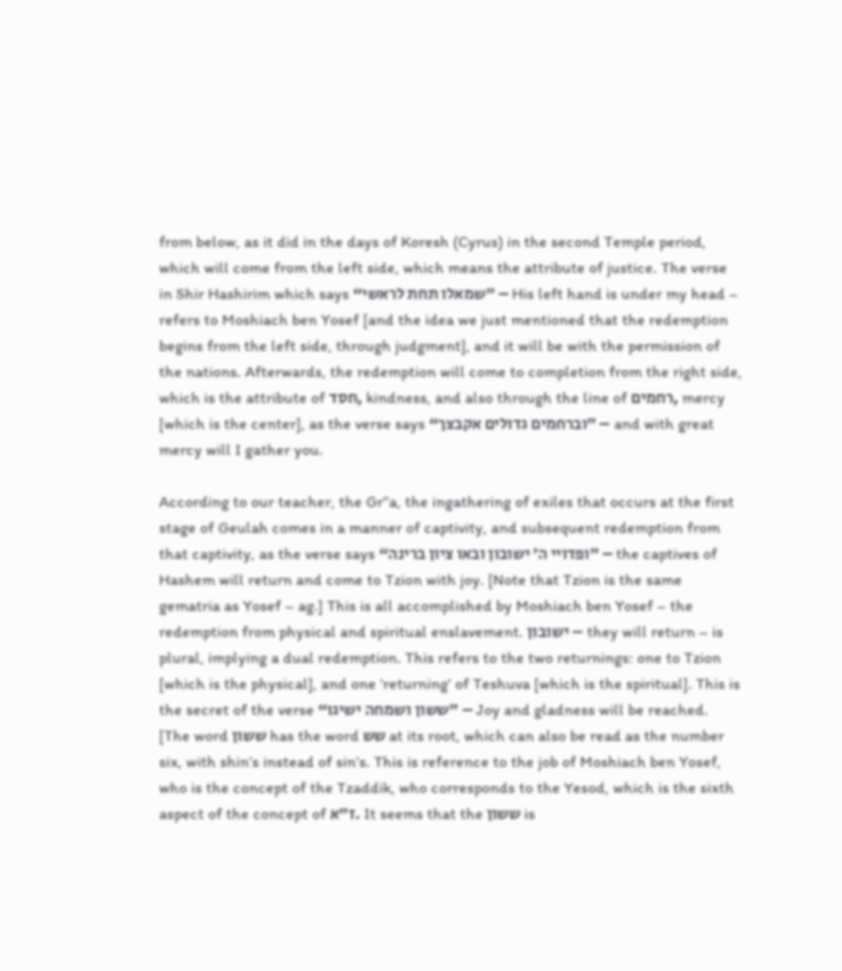from below, as it did in the days of Koresh (Cyrus) in the second Temple period, which will come from the left side, which means the attribute of justice. The verse in Shir Hashirim which says “שמאלו תחת לראשי” – His left hand is under my head – refers to Moshiach ben Yosef [and the idea we just mentioned that the redemption begins from the left side, through judgment], and it will be with the permission of the nations. Afterwards, the redemption will come to completion from the right side, which is the attribute of חסד, kindness, and also through the line of רחמים, mercy [which is the center], as the verse says “וברחמים גדולים אקבצך” – and with great mercy will I gather you.

According to our teacher, the Gr”a, the ingathering of exiles that occurs at the first stage of Geulah comes in a manner of captivity, and subsequent redemption from that captivity, as the verse says “ופדויי ה’ ישובון ובאו ציון ברינה” – the captives of Hashem will return and come to Tzion with joy. [Note that Tzion is the same gematria as Yosef – ag.] This is all accomplished by Moshiach ben Yosef – the redemption from physical and spiritual enslavement. ישובון – they will return – is plural, implying a dual redemption. This refers to the two returnings: one to Tzion [which is the physical], and one ‘returning’ of Teshuva [which is the spiritual]. This is the secret of the verse “ששון ושמחה ישיגו” – Joy and gladness will be reached. [The word ששון has the word שש at its root, which can also be read as the number six, with shin’s instead of sin’s. This is reference to the job of Moshiach ben Yosef, who is the concept of the Tzaddik, who corresponds to the Yesod, which is the sixth aspect of the concept of ז”א. It seems that the ששון is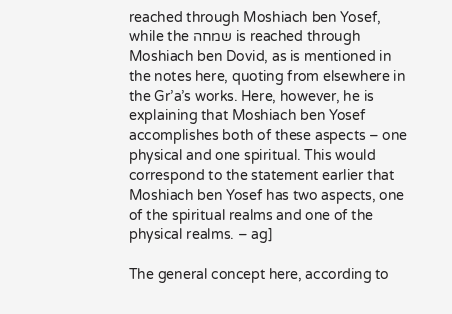reached through Moshiach ben Yosef, while the שמחה is reached through Moshiach ben Dovid, as is mentioned in the notes here, quoting from elsewhere in the Gr’a’s works. Here, however, he is explaining that Moshiach ben Yosef accomplishes both of these aspects – one physical and one spiritual. This would correspond to the statement earlier that Moshiach ben Yosef has two aspects, one of the spiritual realms and one of the physical realms. – ag]

The general concept here, according to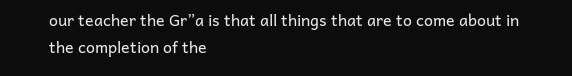our teacher the Gr”a is that all things that are to come about in the completion of the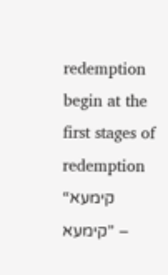redemption begin at the first stages of redemption “קימעא קימעא” –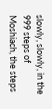slowly, slowly, in the 999 steps of Moshiach, the steps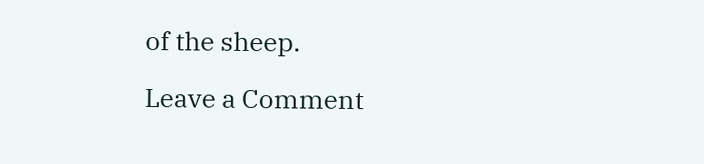of the sheep.

Leave a Comment